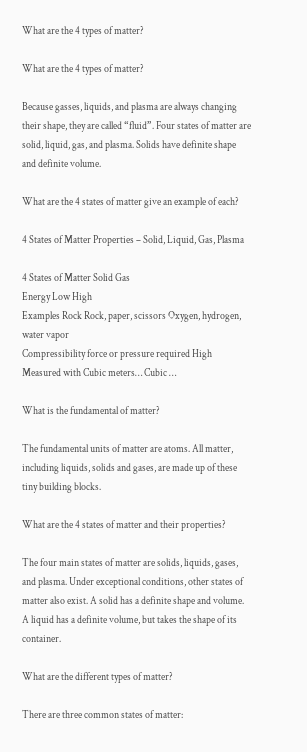What are the 4 types of matter?

What are the 4 types of matter?

Because gasses, liquids, and plasma are always changing their shape, they are called “fluid”. Four states of matter are solid, liquid, gas, and plasma. Solids have definite shape and definite volume.

What are the 4 states of matter give an example of each?

4 States of Matter Properties – Solid, Liquid, Gas, Plasma

4 States of Matter Solid Gas
Energy Low High
Examples Rock Rock, paper, scissors Oxygen, hydrogen, water vapor
Compressibility force or pressure required High
Measured with Cubic meters… Cubic …

What is the fundamental of matter?

The fundamental units of matter are atoms. All matter, including liquids, solids and gases, are made up of these tiny building blocks.

What are the 4 states of matter and their properties?

The four main states of matter are solids, liquids, gases, and plasma. Under exceptional conditions, other states of matter also exist. A solid has a definite shape and volume. A liquid has a definite volume, but takes the shape of its container.

What are the different types of matter?

There are three common states of matter: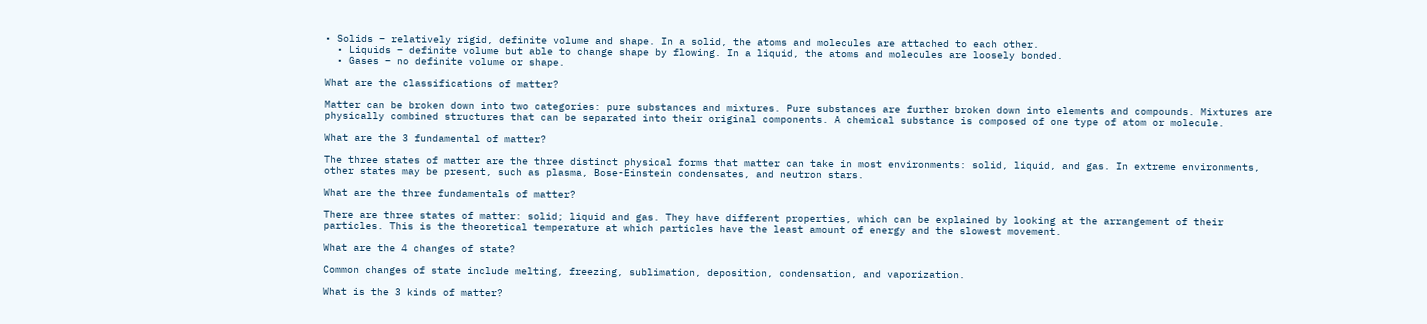• Solids – relatively rigid, definite volume and shape. In a solid, the atoms and molecules are attached to each other.
  • Liquids – definite volume but able to change shape by flowing. In a liquid, the atoms and molecules are loosely bonded.
  • Gases – no definite volume or shape.

What are the classifications of matter?

Matter can be broken down into two categories: pure substances and mixtures. Pure substances are further broken down into elements and compounds. Mixtures are physically combined structures that can be separated into their original components. A chemical substance is composed of one type of atom or molecule.

What are the 3 fundamental of matter?

The three states of matter are the three distinct physical forms that matter can take in most environments: solid, liquid, and gas. In extreme environments, other states may be present, such as plasma, Bose-Einstein condensates, and neutron stars.

What are the three fundamentals of matter?

There are three states of matter: solid; liquid and gas. They have different properties, which can be explained by looking at the arrangement of their particles. This is the theoretical temperature at which particles have the least amount of energy and the slowest movement.

What are the 4 changes of state?

Common changes of state include melting, freezing, sublimation, deposition, condensation, and vaporization.

What is the 3 kinds of matter?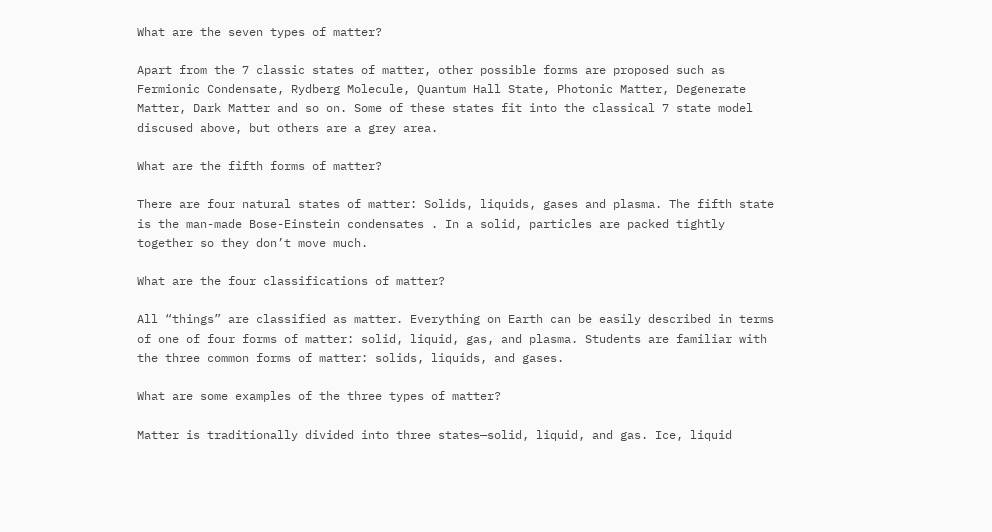What are the seven types of matter?

Apart from the 7 classic states of matter, other possible forms are proposed such as Fermionic Condensate, Rydberg Molecule, Quantum Hall State, Photonic Matter, Degenerate Matter, Dark Matter and so on. Some of these states fit into the classical 7 state model discused above, but others are a grey area.

What are the fifth forms of matter?

There are four natural states of matter: Solids, liquids, gases and plasma. The fifth state is the man-made Bose-Einstein condensates . In a solid, particles are packed tightly together so they don’t move much.

What are the four classifications of matter?

All “things” are classified as matter. Everything on Earth can be easily described in terms of one of four forms of matter: solid, liquid, gas, and plasma. Students are familiar with the three common forms of matter: solids, liquids, and gases.

What are some examples of the three types of matter?

Matter is traditionally divided into three states—solid, liquid, and gas. Ice, liquid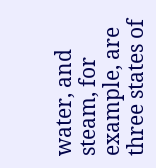water, and steam, for example, are three states of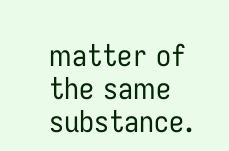matter of the same substance.